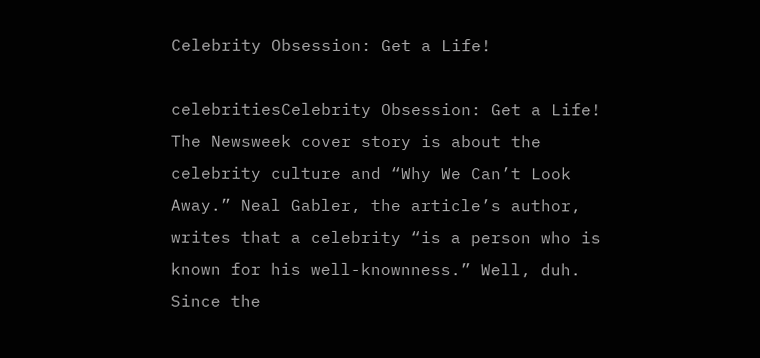Celebrity Obsession: Get a Life!

celebritiesCelebrity Obsession: Get a Life!  The Newsweek cover story is about the celebrity culture and “Why We Can’t Look Away.” Neal Gabler, the article’s author, writes that a celebrity “is a person who is known for his well-knownness.” Well, duh. Since the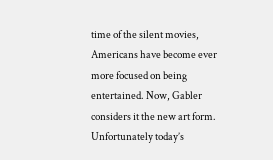time of the silent movies, Americans have become ever more focused on being entertained. Now, Gabler considers it the new art form. Unfortunately today’s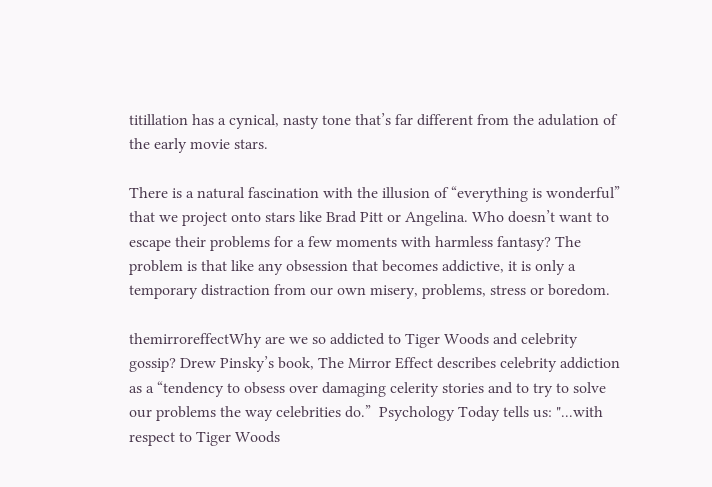titillation has a cynical, nasty tone that’s far different from the adulation of the early movie stars.

There is a natural fascination with the illusion of “everything is wonderful” that we project onto stars like Brad Pitt or Angelina. Who doesn’t want to escape their problems for a few moments with harmless fantasy? The problem is that like any obsession that becomes addictive, it is only a temporary distraction from our own misery, problems, stress or boredom.

themirroreffectWhy are we so addicted to Tiger Woods and celebrity gossip? Drew Pinsky’s book, The Mirror Effect describes celebrity addiction as a “tendency to obsess over damaging celerity stories and to try to solve our problems the way celebrities do.”  Psychology Today tells us: "...with respect to Tiger Woods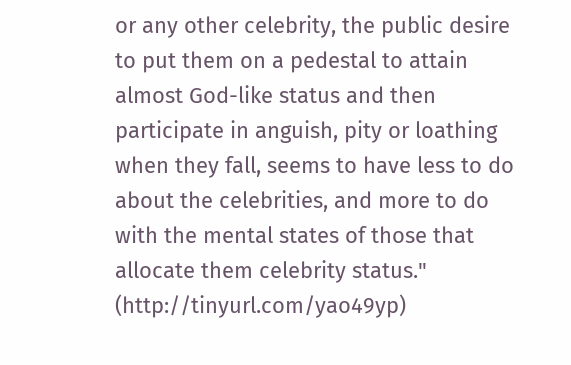or any other celebrity, the public desire to put them on a pedestal to attain almost God-like status and then participate in anguish, pity or loathing when they fall, seems to have less to do about the celebrities, and more to do with the mental states of those that allocate them celebrity status." (http://tinyurl.com/yao49yp)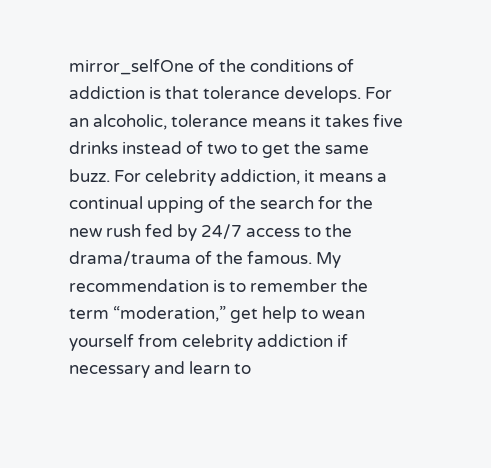mirror_selfOne of the conditions of addiction is that tolerance develops. For an alcoholic, tolerance means it takes five drinks instead of two to get the same buzz. For celebrity addiction, it means a continual upping of the search for the new rush fed by 24/7 access to the drama/trauma of the famous. My recommendation is to remember the term “moderation,” get help to wean yourself from celebrity addiction if necessary and learn to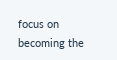focus on becoming the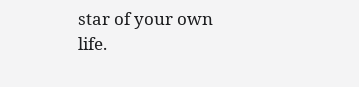star of your own life.